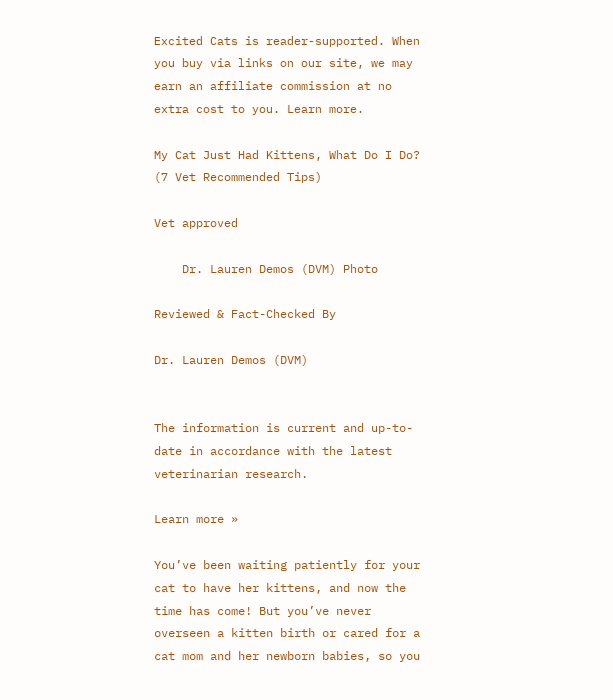Excited Cats is reader-supported. When you buy via links on our site, we may earn an affiliate commission at no extra cost to you. Learn more.

My Cat Just Had Kittens, What Do I Do? (7 Vet Recommended Tips)

Vet approved

    Dr. Lauren Demos (DVM) Photo

Reviewed & Fact-Checked By

Dr. Lauren Demos (DVM)


The information is current and up-to-date in accordance with the latest veterinarian research.

Learn more »

You’ve been waiting patiently for your cat to have her kittens, and now the time has come! But you’ve never overseen a kitten birth or cared for a cat mom and her newborn babies, so you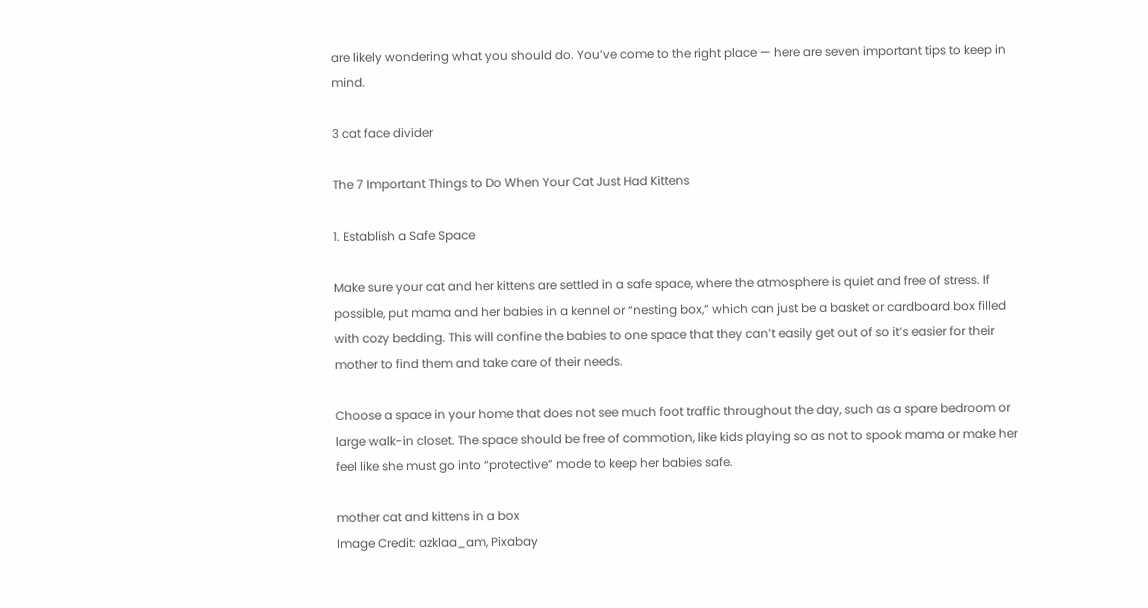are likely wondering what you should do. You’ve come to the right place — here are seven important tips to keep in mind.

3 cat face divider

The 7 Important Things to Do When Your Cat Just Had Kittens

1. Establish a Safe Space

Make sure your cat and her kittens are settled in a safe space, where the atmosphere is quiet and free of stress. If possible, put mama and her babies in a kennel or “nesting box,” which can just be a basket or cardboard box filled with cozy bedding. This will confine the babies to one space that they can’t easily get out of so it’s easier for their mother to find them and take care of their needs.

Choose a space in your home that does not see much foot traffic throughout the day, such as a spare bedroom or large walk-in closet. The space should be free of commotion, like kids playing so as not to spook mama or make her feel like she must go into “protective” mode to keep her babies safe.

mother cat and kittens in a box
Image Credit: azklaa_am, Pixabay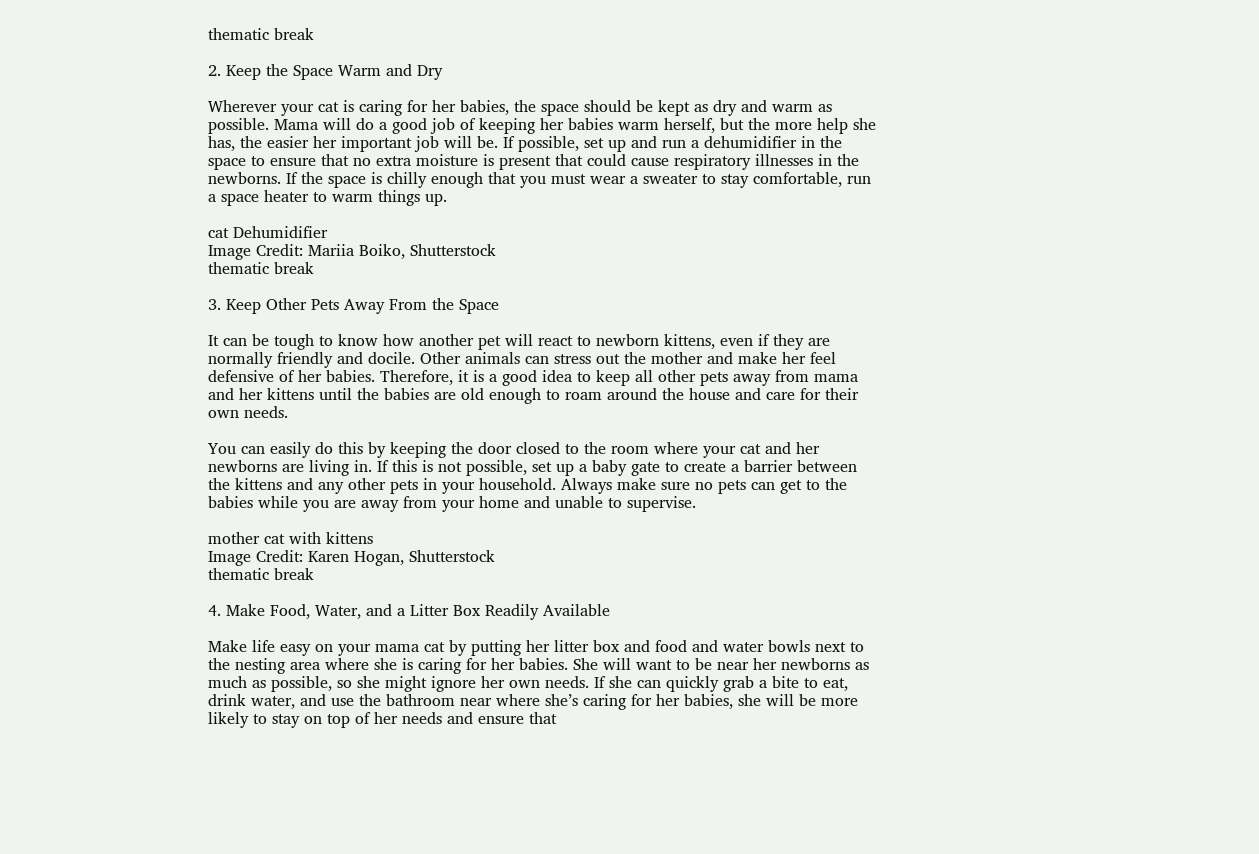thematic break

2. Keep the Space Warm and Dry

Wherever your cat is caring for her babies, the space should be kept as dry and warm as possible. Mama will do a good job of keeping her babies warm herself, but the more help she has, the easier her important job will be. If possible, set up and run a dehumidifier in the space to ensure that no extra moisture is present that could cause respiratory illnesses in the newborns. If the space is chilly enough that you must wear a sweater to stay comfortable, run a space heater to warm things up.

cat Dehumidifier
Image Credit: Mariia Boiko, Shutterstock
thematic break

3. Keep Other Pets Away From the Space

It can be tough to know how another pet will react to newborn kittens, even if they are normally friendly and docile. Other animals can stress out the mother and make her feel defensive of her babies. Therefore, it is a good idea to keep all other pets away from mama and her kittens until the babies are old enough to roam around the house and care for their own needs.

You can easily do this by keeping the door closed to the room where your cat and her newborns are living in. If this is not possible, set up a baby gate to create a barrier between the kittens and any other pets in your household. Always make sure no pets can get to the babies while you are away from your home and unable to supervise.

mother cat with kittens
Image Credit: Karen Hogan, Shutterstock
thematic break

4. Make Food, Water, and a Litter Box Readily Available

Make life easy on your mama cat by putting her litter box and food and water bowls next to the nesting area where she is caring for her babies. She will want to be near her newborns as much as possible, so she might ignore her own needs. If she can quickly grab a bite to eat, drink water, and use the bathroom near where she’s caring for her babies, she will be more likely to stay on top of her needs and ensure that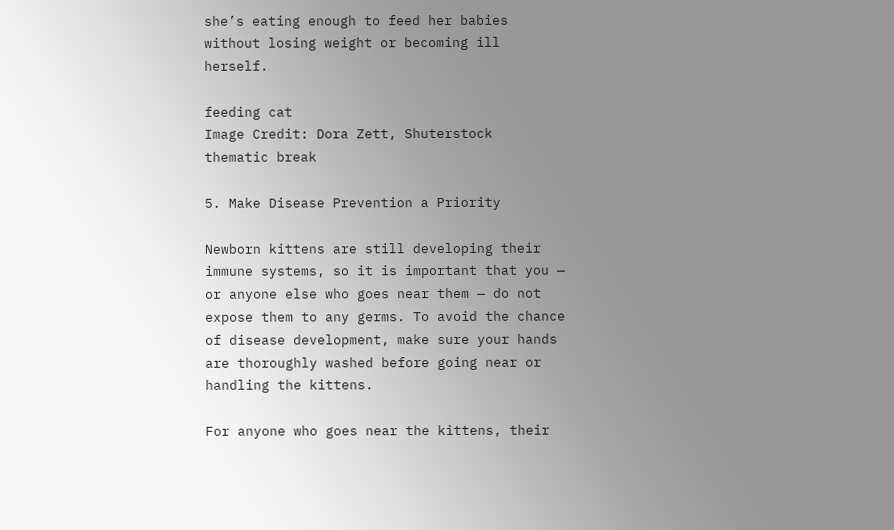she’s eating enough to feed her babies without losing weight or becoming ill herself.

feeding cat
Image Credit: Dora Zett, Shuterstock
thematic break

5. Make Disease Prevention a Priority

Newborn kittens are still developing their immune systems, so it is important that you — or anyone else who goes near them — do not expose them to any germs. To avoid the chance of disease development, make sure your hands are thoroughly washed before going near or handling the kittens.

For anyone who goes near the kittens, their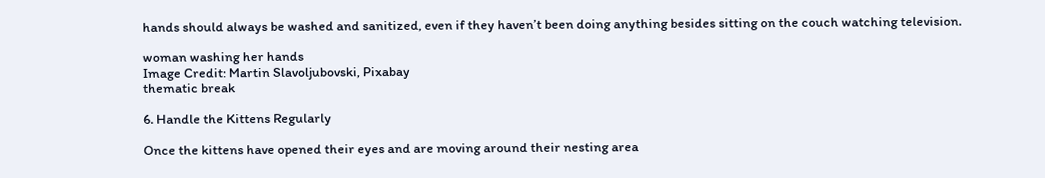hands should always be washed and sanitized, even if they haven’t been doing anything besides sitting on the couch watching television.

woman washing her hands
Image Credit: Martin Slavoljubovski, Pixabay
thematic break

6. Handle the Kittens Regularly

Once the kittens have opened their eyes and are moving around their nesting area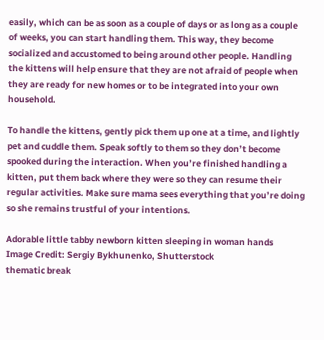easily, which can be as soon as a couple of days or as long as a couple of weeks, you can start handling them. This way, they become socialized and accustomed to being around other people. Handling the kittens will help ensure that they are not afraid of people when they are ready for new homes or to be integrated into your own household.

To handle the kittens, gently pick them up one at a time, and lightly pet and cuddle them. Speak softly to them so they don’t become spooked during the interaction. When you’re finished handling a kitten, put them back where they were so they can resume their regular activities. Make sure mama sees everything that you’re doing so she remains trustful of your intentions.

Adorable little tabby newborn kitten sleeping in woman hands
Image Credit: Sergiy Bykhunenko, Shutterstock
thematic break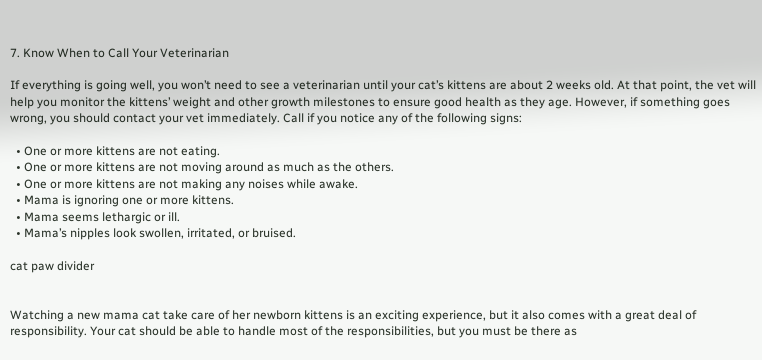7. Know When to Call Your Veterinarian

If everything is going well, you won’t need to see a veterinarian until your cat’s kittens are about 2 weeks old. At that point, the vet will help you monitor the kittens’ weight and other growth milestones to ensure good health as they age. However, if something goes wrong, you should contact your vet immediately. Call if you notice any of the following signs:

  • One or more kittens are not eating.
  • One or more kittens are not moving around as much as the others.
  • One or more kittens are not making any noises while awake.
  • Mama is ignoring one or more kittens.
  • Mama seems lethargic or ill.
  • Mama’s nipples look swollen, irritated, or bruised.

cat paw divider


Watching a new mama cat take care of her newborn kittens is an exciting experience, but it also comes with a great deal of responsibility. Your cat should be able to handle most of the responsibilities, but you must be there as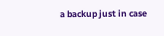a backup just in case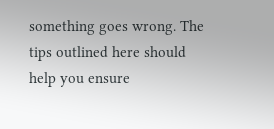something goes wrong. The tips outlined here should help you ensure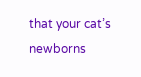that your cat’s newborns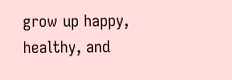grow up happy, healthy, and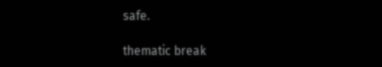safe.

thematic break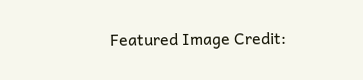Featured Image Credit: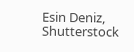Esin Deniz, Shutterstock